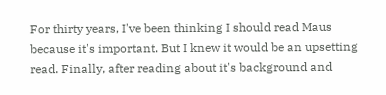For thirty years, I've been thinking I should read Maus because it's important. But I knew it would be an upsetting read. Finally, after reading about it's background and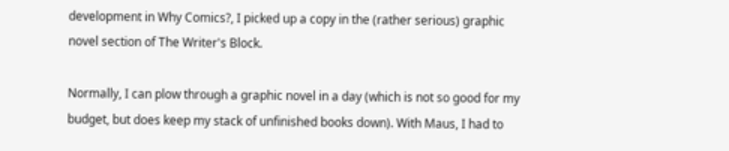development in Why Comics?, I picked up a copy in the (rather serious) graphic novel section of The Writer's Block.

Normally, I can plow through a graphic novel in a day (which is not so good for my budget, but does keep my stack of unfinished books down). With Maus, I had to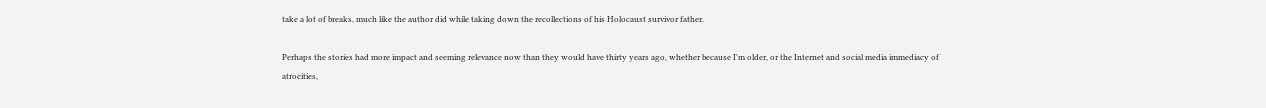take a lot of breaks, much like the author did while taking down the recollections of his Holocaust survivor father.

Perhaps the stories had more impact and seeming relevance now than they would have thirty years ago, whether because I'm older, or the Internet and social media immediacy of atrocities,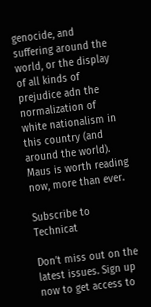genocide, and suffering around the world, or the display of all kinds of prejudice adn the normalization of white nationalism in this country (and around the world). Maus is worth reading now, more than ever.

Subscribe to Technicat

Don’t miss out on the latest issues. Sign up now to get access to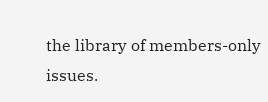the library of members-only issues.